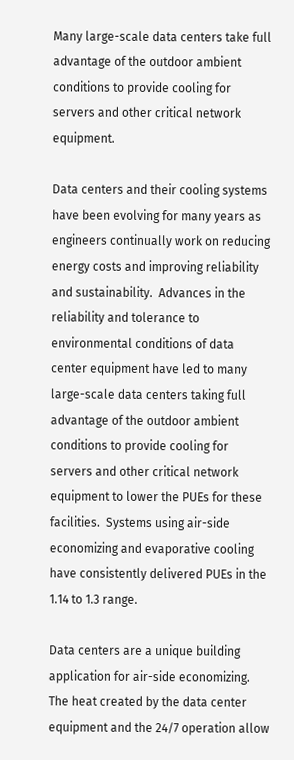Many large-scale data centers take full advantage of the outdoor ambient conditions to provide cooling for servers and other critical network equipment.

Data centers and their cooling systems have been evolving for many years as engineers continually work on reducing energy costs and improving reliability and sustainability.  Advances in the reliability and tolerance to environmental conditions of data center equipment have led to many large-scale data centers taking full advantage of the outdoor ambient conditions to provide cooling for servers and other critical network equipment to lower the PUEs for these facilities.  Systems using air-side economizing and evaporative cooling have consistently delivered PUEs in the 1.14 to 1.3 range.

Data centers are a unique building application for air-side economizing.  The heat created by the data center equipment and the 24/7 operation allow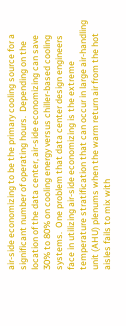air-side economizing to be the primary cooling source for a significant number of operating hours.  Depending on the location of the data center, air-side economizing can save 30% to 80% on cooling energy versus chiller-based cooling systems.  One problem that data center design engineers face in utilizing air-side economizing is the extreme temperature stratification that can occur in large air-handling unit (AHU) plenums when the warm return air from the hot aisles fails to mix with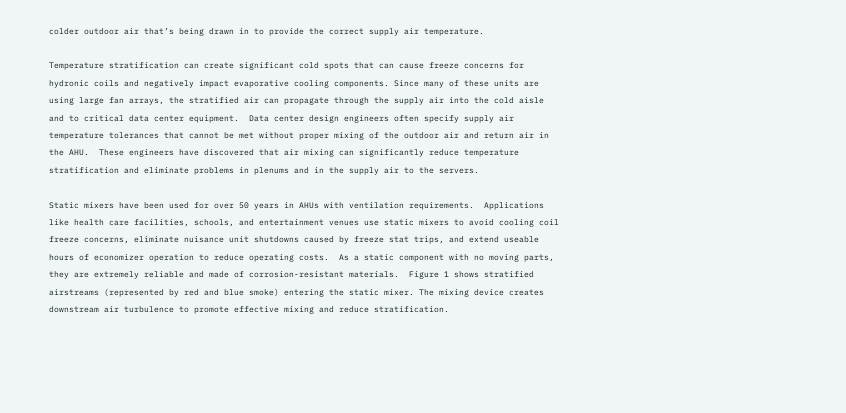colder outdoor air that’s being drawn in to provide the correct supply air temperature.

Temperature stratification can create significant cold spots that can cause freeze concerns for hydronic coils and negatively impact evaporative cooling components. Since many of these units are using large fan arrays, the stratified air can propagate through the supply air into the cold aisle and to critical data center equipment.  Data center design engineers often specify supply air temperature tolerances that cannot be met without proper mixing of the outdoor air and return air in the AHU.  These engineers have discovered that air mixing can significantly reduce temperature stratification and eliminate problems in plenums and in the supply air to the servers.

Static mixers have been used for over 50 years in AHUs with ventilation requirements.  Applications like health care facilities, schools, and entertainment venues use static mixers to avoid cooling coil freeze concerns, eliminate nuisance unit shutdowns caused by freeze stat trips, and extend useable hours of economizer operation to reduce operating costs.  As a static component with no moving parts, they are extremely reliable and made of corrosion-resistant materials.  Figure 1 shows stratified airstreams (represented by red and blue smoke) entering the static mixer. The mixing device creates downstream air turbulence to promote effective mixing and reduce stratification.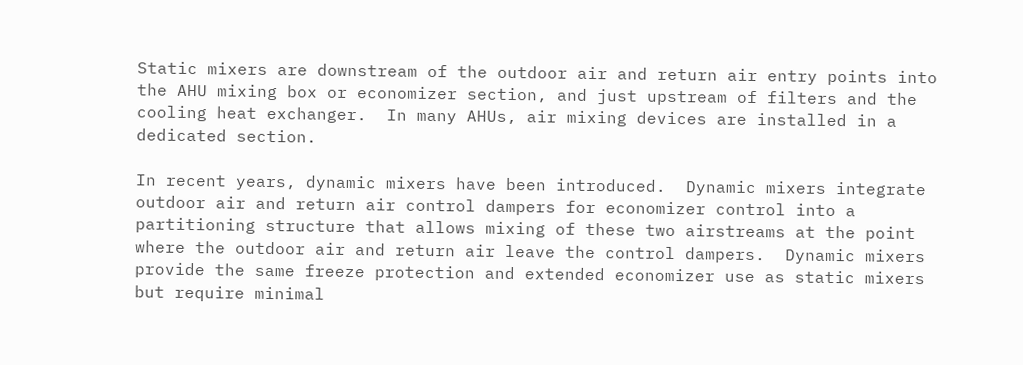Static mixers are downstream of the outdoor air and return air entry points into the AHU mixing box or economizer section, and just upstream of filters and the cooling heat exchanger.  In many AHUs, air mixing devices are installed in a dedicated section.

In recent years, dynamic mixers have been introduced.  Dynamic mixers integrate outdoor air and return air control dampers for economizer control into a partitioning structure that allows mixing of these two airstreams at the point where the outdoor air and return air leave the control dampers.  Dynamic mixers provide the same freeze protection and extended economizer use as static mixers but require minimal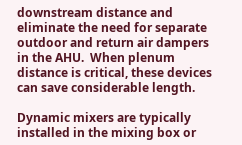downstream distance and eliminate the need for separate outdoor and return air dampers in the AHU.  When plenum distance is critical, these devices can save considerable length.

Dynamic mixers are typically installed in the mixing box or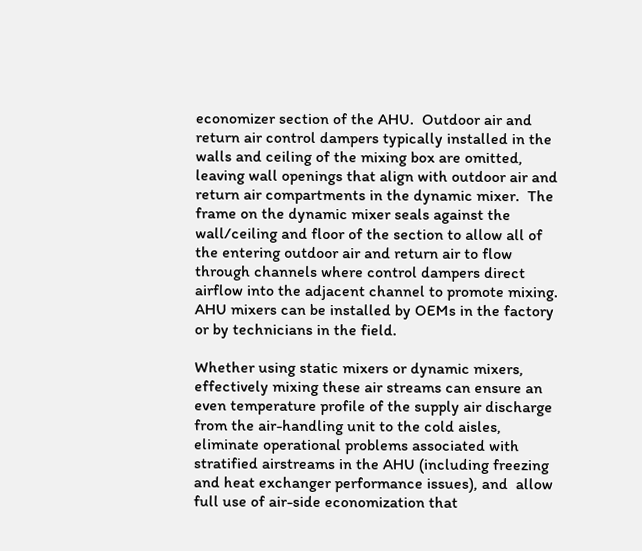economizer section of the AHU.  Outdoor air and return air control dampers typically installed in the walls and ceiling of the mixing box are omitted, leaving wall openings that align with outdoor air and return air compartments in the dynamic mixer.  The frame on the dynamic mixer seals against the wall/ceiling and floor of the section to allow all of the entering outdoor air and return air to flow through channels where control dampers direct airflow into the adjacent channel to promote mixing.  AHU mixers can be installed by OEMs in the factory or by technicians in the field.

Whether using static mixers or dynamic mixers, effectively mixing these air streams can ensure an even temperature profile of the supply air discharge from the air-handling unit to the cold aisles, eliminate operational problems associated with stratified airstreams in the AHU (including freezing and heat exchanger performance issues), and  allow full use of air-side economization that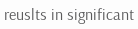reuslts in significant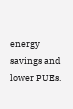energy savings and lower PUEs.